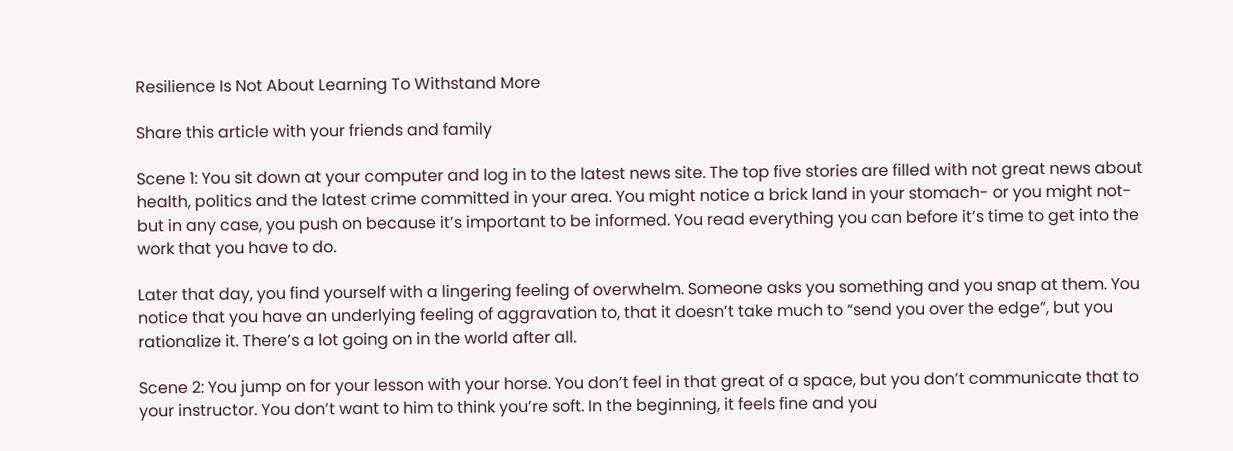Resilience Is Not About Learning To Withstand More

Share this article with your friends and family

Scene 1: You sit down at your computer and log in to the latest news site. The top five stories are filled with not great news about health, politics and the latest crime committed in your area. You might notice a brick land in your stomach- or you might not- but in any case, you push on because it’s important to be informed. You read everything you can before it’s time to get into the work that you have to do.

Later that day, you find yourself with a lingering feeling of overwhelm. Someone asks you something and you snap at them. You notice that you have an underlying feeling of aggravation to, that it doesn’t take much to “send you over the edge”, but you rationalize it. There’s a lot going on in the world after all.

Scene 2: You jump on for your lesson with your horse. You don’t feel in that great of a space, but you don’t communicate that to your instructor. You don’t want to him to think you’re soft. In the beginning, it feels fine and you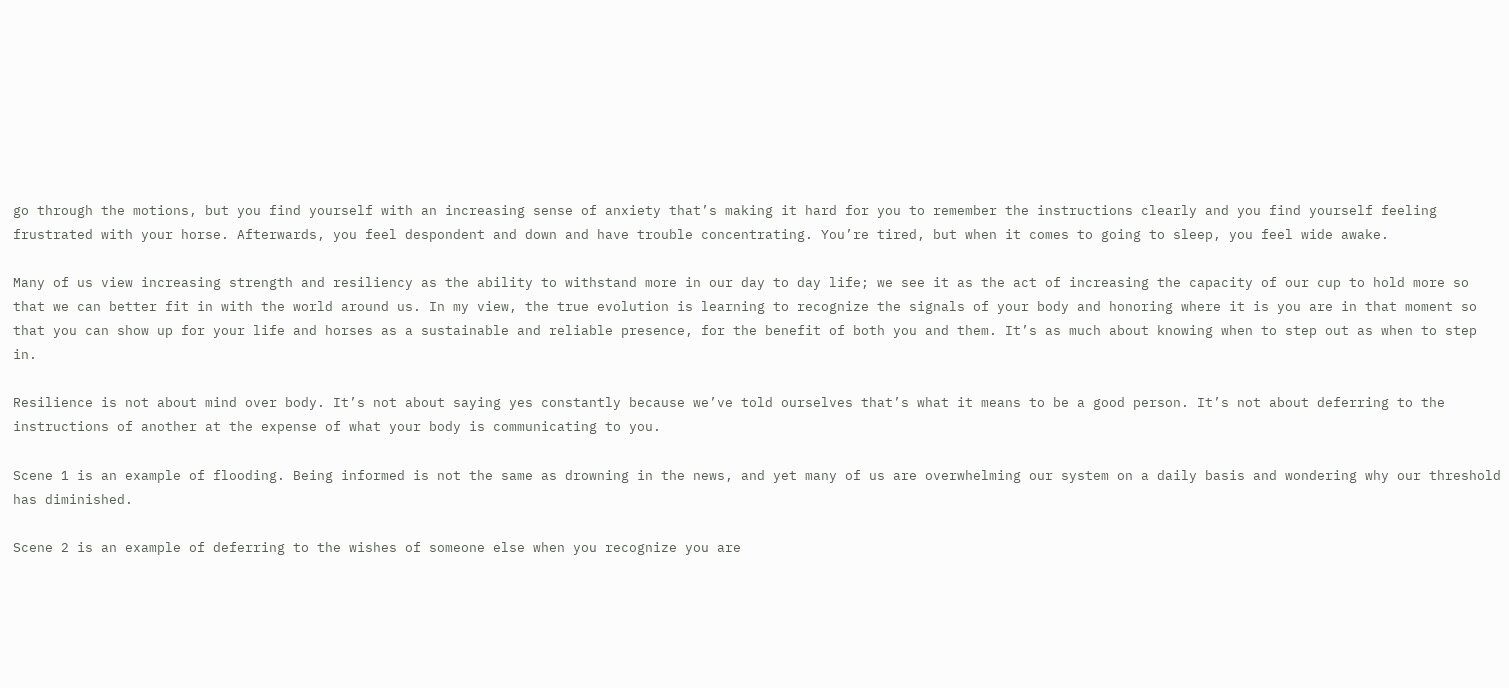go through the motions, but you find yourself with an increasing sense of anxiety that’s making it hard for you to remember the instructions clearly and you find yourself feeling frustrated with your horse. Afterwards, you feel despondent and down and have trouble concentrating. You’re tired, but when it comes to going to sleep, you feel wide awake.

Many of us view increasing strength and resiliency as the ability to withstand more in our day to day life; we see it as the act of increasing the capacity of our cup to hold more so that we can better fit in with the world around us. In my view, the true evolution is learning to recognize the signals of your body and honoring where it is you are in that moment so that you can show up for your life and horses as a sustainable and reliable presence, for the benefit of both you and them. It’s as much about knowing when to step out as when to step in.

Resilience is not about mind over body. It’s not about saying yes constantly because we’ve told ourselves that’s what it means to be a good person. It’s not about deferring to the instructions of another at the expense of what your body is communicating to you.

Scene 1 is an example of flooding. Being informed is not the same as drowning in the news, and yet many of us are overwhelming our system on a daily basis and wondering why our threshold has diminished.

Scene 2 is an example of deferring to the wishes of someone else when you recognize you are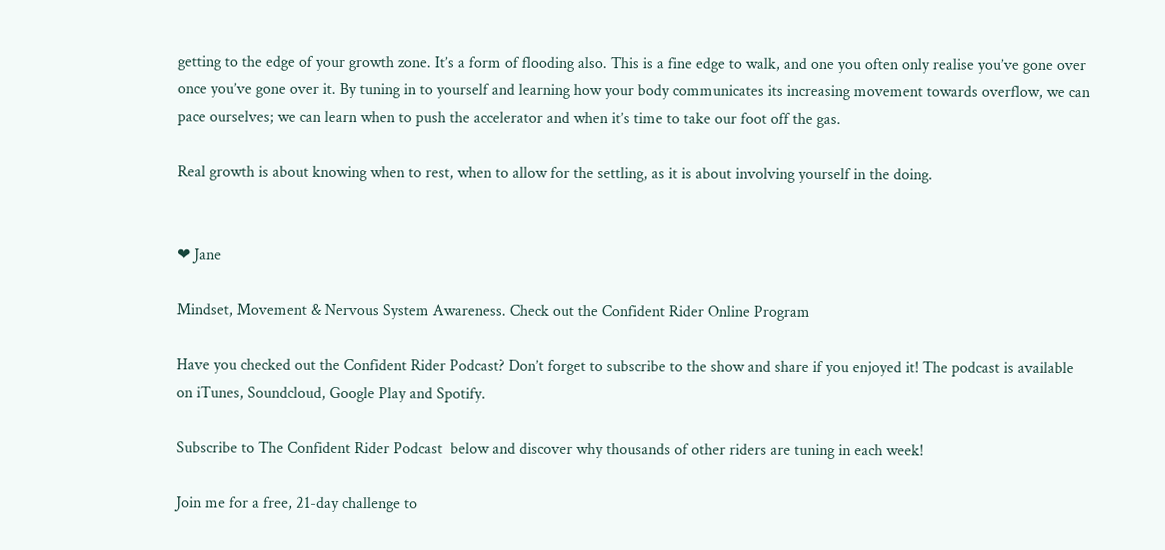getting to the edge of your growth zone. It’s a form of flooding also. This is a fine edge to walk, and one you often only realise you’ve gone over once you’ve gone over it. By tuning in to yourself and learning how your body communicates its increasing movement towards overflow, we can pace ourselves; we can learn when to push the accelerator and when it’s time to take our foot off the gas.

Real growth is about knowing when to rest, when to allow for the settling, as it is about involving yourself in the doing.


❤ Jane

Mindset, Movement & Nervous System Awareness. Check out the Confident Rider Online Program

Have you checked out the Confident Rider Podcast? Don’t forget to subscribe to the show and share if you enjoyed it! The podcast is available on iTunes, Soundcloud, Google Play and Spotify.

Subscribe to The Confident Rider Podcast  below and discover why thousands of other riders are tuning in each week!

Join me for a free, 21-day challenge to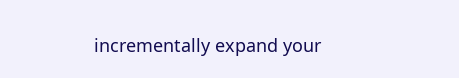incrementally expand your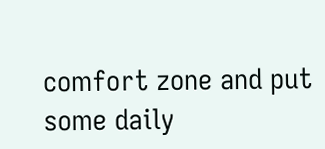comfort zone and put some daily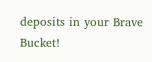deposits in your Brave Bucket!